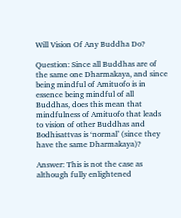Will Vision Of Any Buddha Do?

Question: Since all Buddhas are of the same one Dharmakaya, and since being mindful of Amituofo is in essence being mindful of all Buddhas, does this mean that mindfulness of Amituofo that leads to vision of other Buddhas and Bodhisattvas is ‘normal’ (since they have the same Dharmakaya)?

Answer: This is not the case as although fully enlightened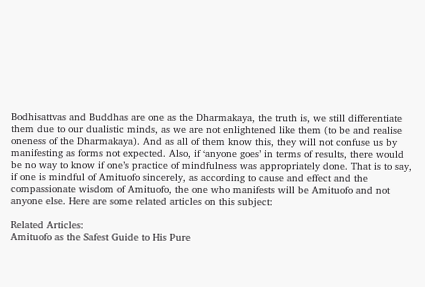Bodhisattvas and Buddhas are one as the Dharmakaya, the truth is, we still differentiate them due to our dualistic minds, as we are not enlightened like them (to be and realise oneness of the Dharmakaya). And as all of them know this, they will not confuse us by manifesting as forms not expected. Also, if ‘anyone goes’ in terms of results, there would be no way to know if one’s practice of mindfulness was appropriately done. That is to say, if one is mindful of Amituofo sincerely, as according to cause and effect and the compassionate wisdom of Amituofo, the one who manifests will be Amituofo and not anyone else. Here are some related articles on this subject:

Related Articles:
Amituofo as the Safest Guide to His Pure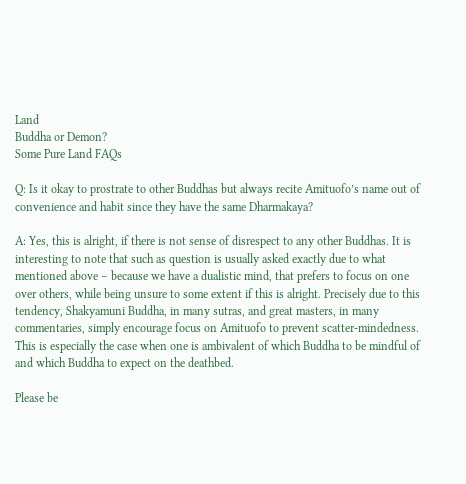Land
Buddha or Demon?
Some Pure Land FAQs

Q: Is it okay to prostrate to other Buddhas but always recite Amituofo’s name out of convenience and habit since they have the same Dharmakaya?

A: Yes, this is alright, if there is not sense of disrespect to any other Buddhas. It is interesting to note that such as question is usually asked exactly due to what mentioned above – because we have a dualistic mind, that prefers to focus on one over others, while being unsure to some extent if this is alright. Precisely due to this tendency, Shakyamuni Buddha, in many sutras, and great masters, in many commentaries, simply encourage focus on Amituofo to prevent scatter-mindedness. This is especially the case when one is ambivalent of which Buddha to be mindful of and which Buddha to expect on the deathbed.

Please be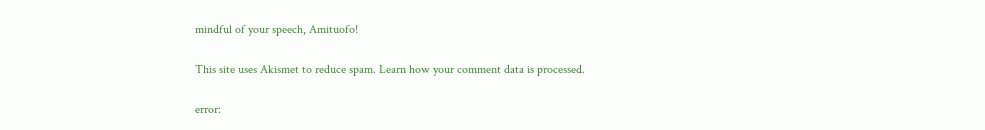mindful of your speech, Amituofo!

This site uses Akismet to reduce spam. Learn how your comment data is processed.

error: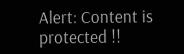Alert: Content is protected !!